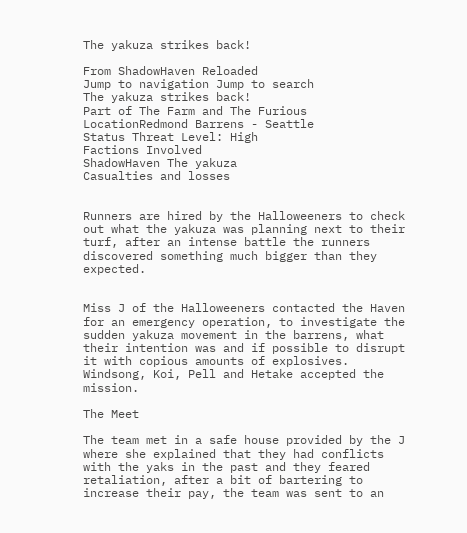The yakuza strikes back!

From ShadowHaven Reloaded
Jump to navigation Jump to search
The yakuza strikes back!
Part of The Farm and The Furious
LocationRedmond Barrens - Seattle
Status Threat Level: High
Factions Involved
ShadowHaven The yakuza
Casualties and losses


Runners are hired by the Halloweeners to check out what the yakuza was planning next to their turf, after an intense battle the runners discovered something much bigger than they expected.


Miss J of the Halloweeners contacted the Haven for an emergency operation, to investigate the sudden yakuza movement in the barrens, what their intention was and if possible to disrupt it with copious amounts of explosives. Windsong, Koi, Pell and Hetake accepted the mission.

The Meet

The team met in a safe house provided by the J where she explained that they had conflicts with the yaks in the past and they feared retaliation, after a bit of bartering to increase their pay, the team was sent to an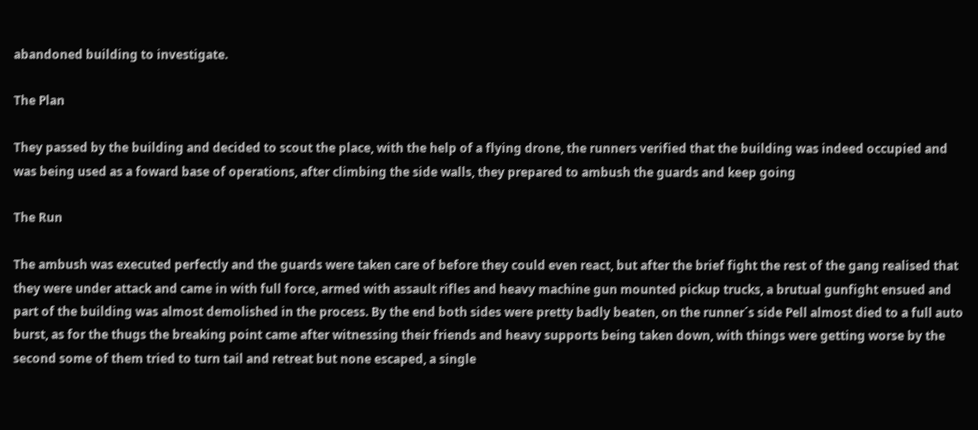abandoned building to investigate.

The Plan

They passed by the building and decided to scout the place, with the help of a flying drone, the runners verified that the building was indeed occupied and was being used as a foward base of operations, after climbing the side walls, they prepared to ambush the guards and keep going

The Run

The ambush was executed perfectly and the guards were taken care of before they could even react, but after the brief fight the rest of the gang realised that they were under attack and came in with full force, armed with assault rifles and heavy machine gun mounted pickup trucks, a brutual gunfight ensued and part of the building was almost demolished in the process. By the end both sides were pretty badly beaten, on the runner´s side Pell almost died to a full auto burst, as for the thugs the breaking point came after witnessing their friends and heavy supports being taken down, with things were getting worse by the second some of them tried to turn tail and retreat but none escaped, a single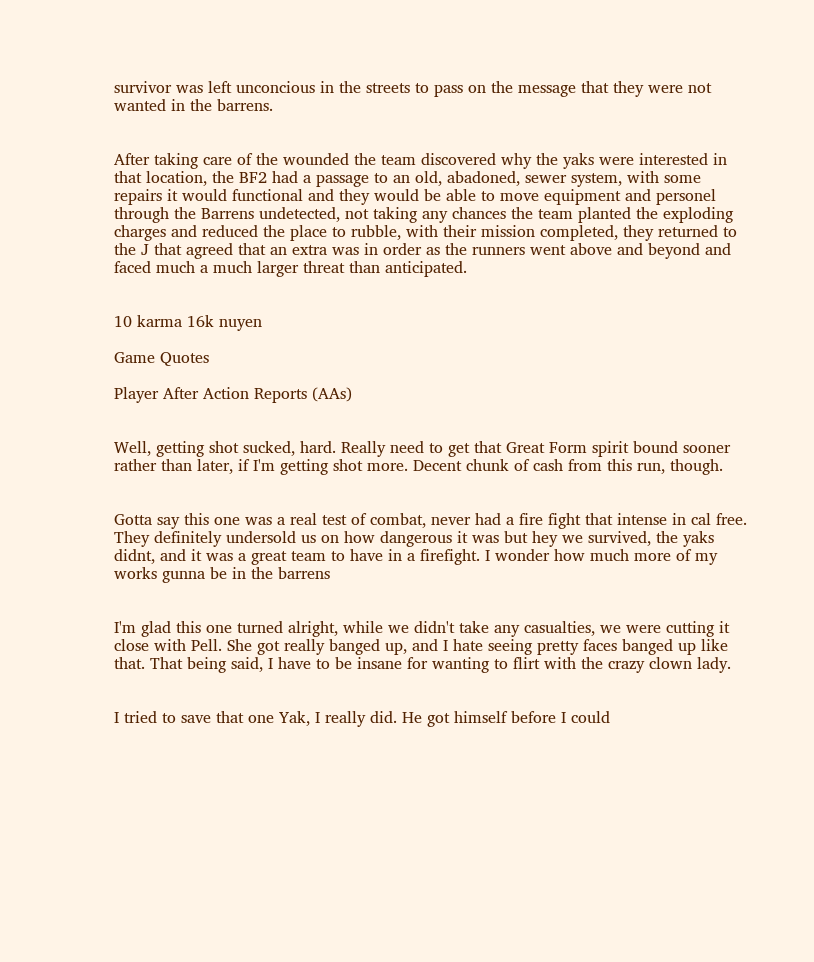survivor was left unconcious in the streets to pass on the message that they were not wanted in the barrens.


After taking care of the wounded the team discovered why the yaks were interested in that location, the BF2 had a passage to an old, abadoned, sewer system, with some repairs it would functional and they would be able to move equipment and personel through the Barrens undetected, not taking any chances the team planted the exploding charges and reduced the place to rubble, with their mission completed, they returned to the J that agreed that an extra was in order as the runners went above and beyond and faced much a much larger threat than anticipated.


10 karma 16k nuyen

Game Quotes

Player After Action Reports (AAs)


Well, getting shot sucked, hard. Really need to get that Great Form spirit bound sooner rather than later, if I'm getting shot more. Decent chunk of cash from this run, though.


Gotta say this one was a real test of combat, never had a fire fight that intense in cal free. They definitely undersold us on how dangerous it was but hey we survived, the yaks didnt, and it was a great team to have in a firefight. I wonder how much more of my works gunna be in the barrens


I'm glad this one turned alright, while we didn't take any casualties, we were cutting it close with Pell. She got really banged up, and I hate seeing pretty faces banged up like that. That being said, I have to be insane for wanting to flirt with the crazy clown lady.


I tried to save that one Yak, I really did. He got himself before I could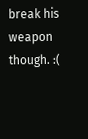break his weapon though. :(